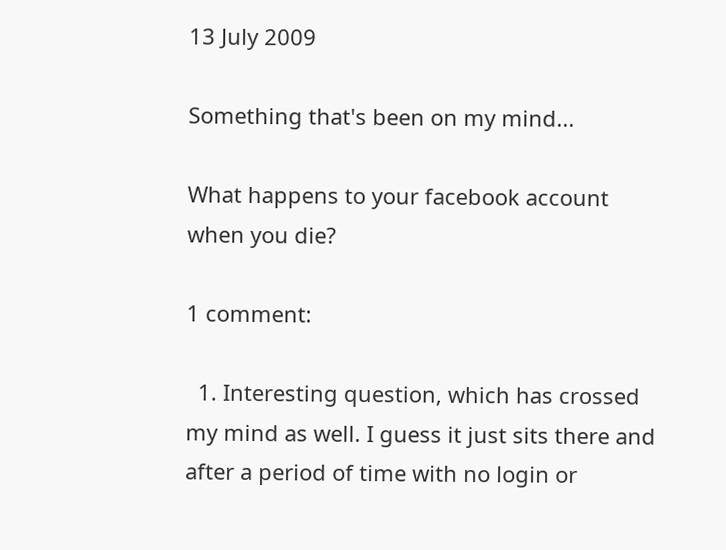13 July 2009

Something that's been on my mind...

What happens to your facebook account when you die?

1 comment:

  1. Interesting question, which has crossed my mind as well. I guess it just sits there and after a period of time with no login or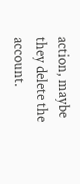action, maybe they delete the account.